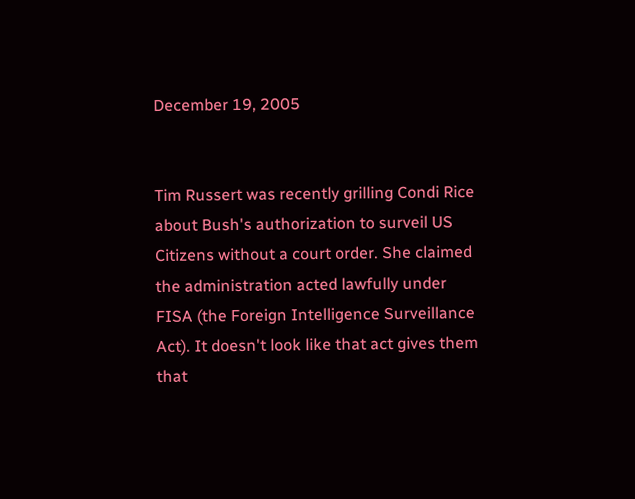December 19, 2005


Tim Russert was recently grilling Condi Rice about Bush's authorization to surveil US Citizens without a court order. She claimed the administration acted lawfully under FISA (the Foreign Intelligence Surveillance Act). It doesn't look like that act gives them that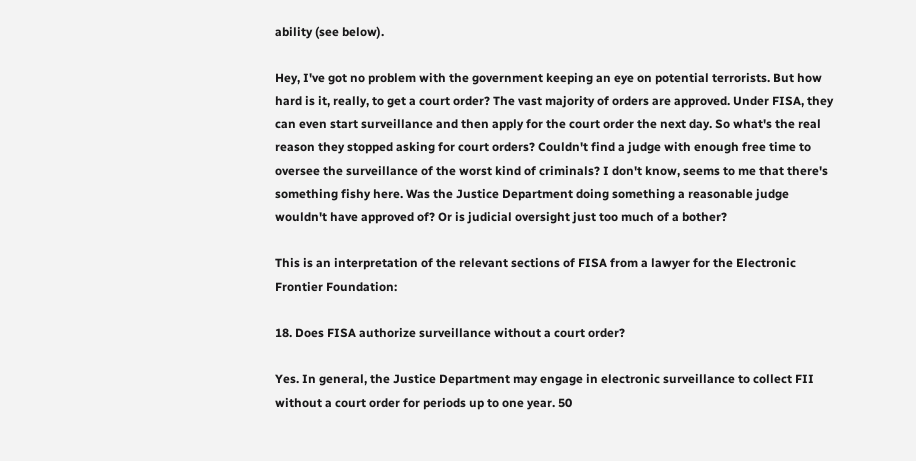ability (see below).

Hey, I've got no problem with the government keeping an eye on potential terrorists. But how hard is it, really, to get a court order? The vast majority of orders are approved. Under FISA, they can even start surveillance and then apply for the court order the next day. So what's the real reason they stopped asking for court orders? Couldn't find a judge with enough free time to oversee the surveillance of the worst kind of criminals? I don't know, seems to me that there's something fishy here. Was the Justice Department doing something a reasonable judge wouldn't have approved of? Or is judicial oversight just too much of a bother?

This is an interpretation of the relevant sections of FISA from a lawyer for the Electronic Frontier Foundation:

18. Does FISA authorize surveillance without a court order?

Yes. In general, the Justice Department may engage in electronic surveillance to collect FII without a court order for periods up to one year. 50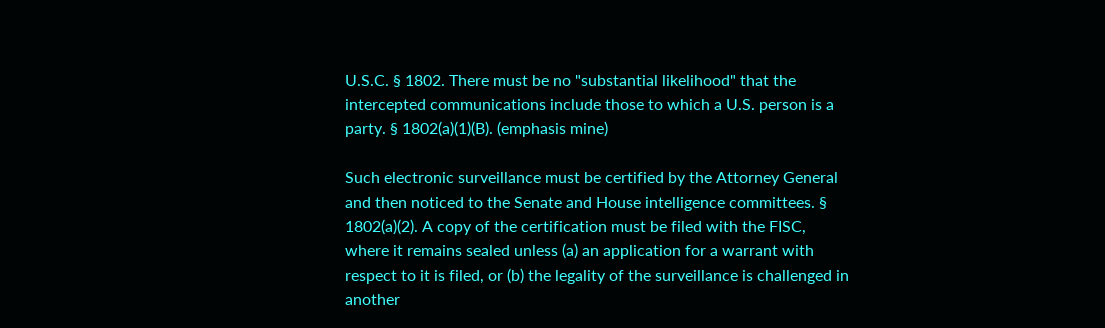U.S.C. § 1802. There must be no "substantial likelihood" that the intercepted communications include those to which a U.S. person is a party. § 1802(a)(1)(B). (emphasis mine)

Such electronic surveillance must be certified by the Attorney General and then noticed to the Senate and House intelligence committees. § 1802(a)(2). A copy of the certification must be filed with the FISC, where it remains sealed unless (a) an application for a warrant with respect to it is filed, or (b) the legality of the surveillance is challenged in another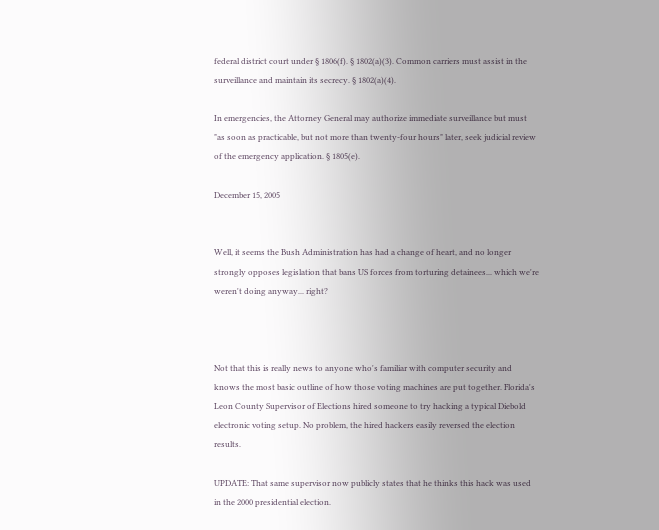federal district court under § 1806(f). § 1802(a)(3). Common carriers must assist in the surveillance and maintain its secrecy. § 1802(a)(4).

In emergencies, the Attorney General may authorize immediate surveillance but must "as soon as practicable, but not more than twenty-four hours" later, seek judicial review of the emergency application. § 1805(e).

December 15, 2005


Well, it seems the Bush Administration has had a change of heart, and no longer strongly opposes legislation that bans US forces from torturing detainees... which we're weren't doing anyway... right?



Not that this is really news to anyone who's familiar with computer security and knows the most basic outline of how those voting machines are put together. Florida's Leon County Supervisor of Elections hired someone to try hacking a typical Diebold electronic voting setup. No problem, the hired hackers easily reversed the election results.

UPDATE: That same supervisor now publicly states that he thinks this hack was used in the 2000 presidential election.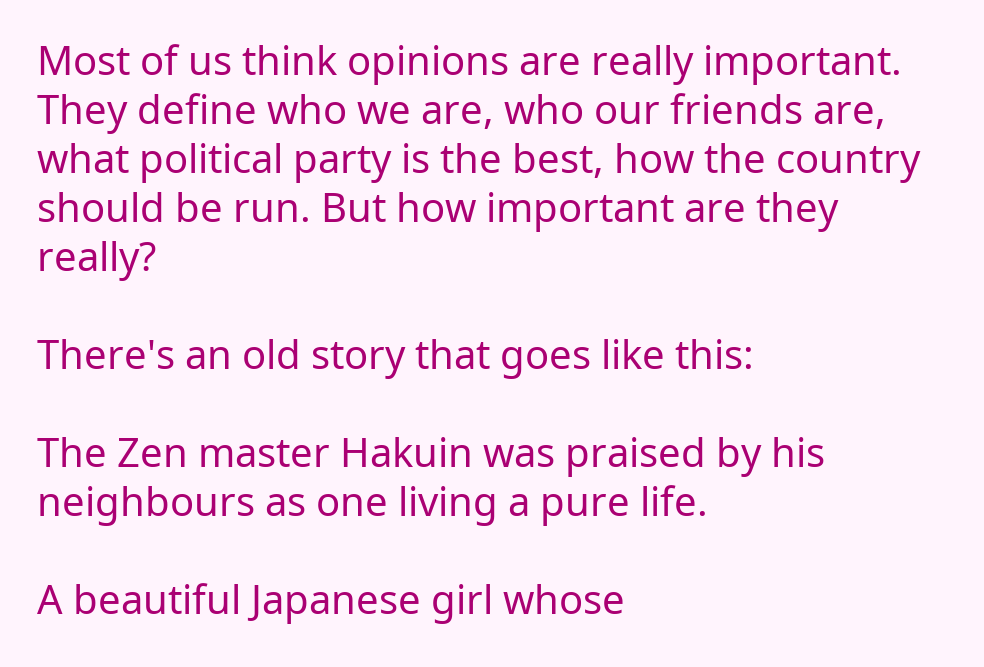Most of us think opinions are really important. They define who we are, who our friends are, what political party is the best, how the country should be run. But how important are they really?

There's an old story that goes like this:

The Zen master Hakuin was praised by his neighbours as one living a pure life.

A beautiful Japanese girl whose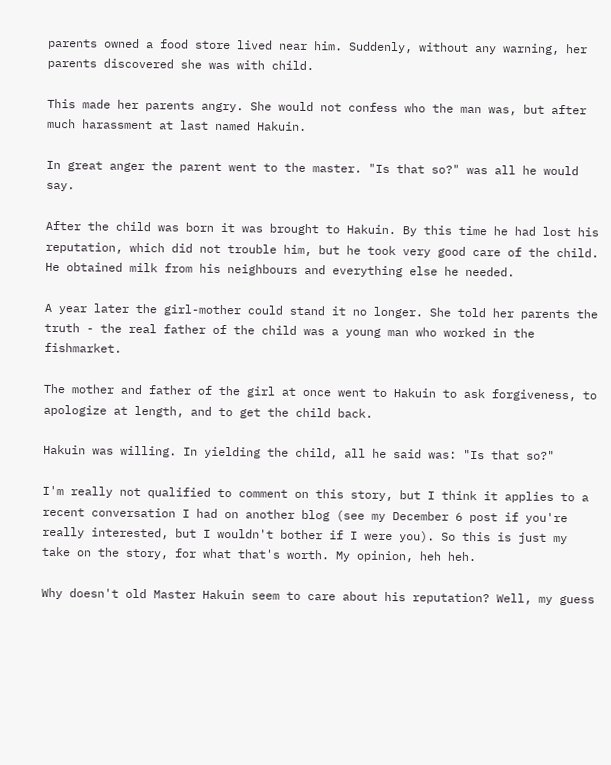parents owned a food store lived near him. Suddenly, without any warning, her parents discovered she was with child.

This made her parents angry. She would not confess who the man was, but after much harassment at last named Hakuin.

In great anger the parent went to the master. "Is that so?" was all he would say.

After the child was born it was brought to Hakuin. By this time he had lost his reputation, which did not trouble him, but he took very good care of the child. He obtained milk from his neighbours and everything else he needed.

A year later the girl-mother could stand it no longer. She told her parents the truth - the real father of the child was a young man who worked in the fishmarket.

The mother and father of the girl at once went to Hakuin to ask forgiveness, to apologize at length, and to get the child back.

Hakuin was willing. In yielding the child, all he said was: "Is that so?"

I'm really not qualified to comment on this story, but I think it applies to a recent conversation I had on another blog (see my December 6 post if you're really interested, but I wouldn't bother if I were you). So this is just my take on the story, for what that's worth. My opinion, heh heh.

Why doesn't old Master Hakuin seem to care about his reputation? Well, my guess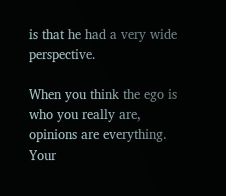is that he had a very wide perspective.

When you think the ego is who you really are, opinions are everything. Your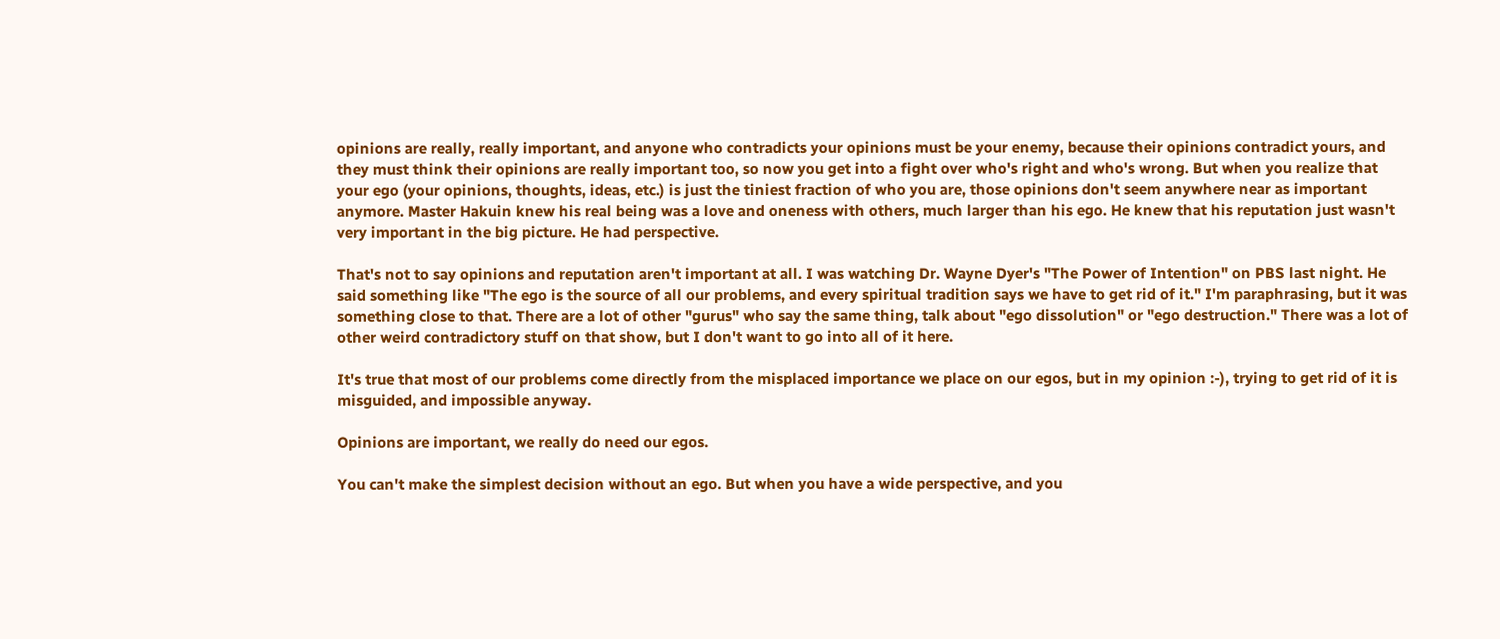opinions are really, really important, and anyone who contradicts your opinions must be your enemy, because their opinions contradict yours, and they must think their opinions are really important too, so now you get into a fight over who's right and who's wrong. But when you realize that your ego (your opinions, thoughts, ideas, etc.) is just the tiniest fraction of who you are, those opinions don't seem anywhere near as important anymore. Master Hakuin knew his real being was a love and oneness with others, much larger than his ego. He knew that his reputation just wasn't very important in the big picture. He had perspective.

That's not to say opinions and reputation aren't important at all. I was watching Dr. Wayne Dyer's "The Power of Intention" on PBS last night. He said something like "The ego is the source of all our problems, and every spiritual tradition says we have to get rid of it." I'm paraphrasing, but it was something close to that. There are a lot of other "gurus" who say the same thing, talk about "ego dissolution" or "ego destruction." There was a lot of other weird contradictory stuff on that show, but I don't want to go into all of it here.

It's true that most of our problems come directly from the misplaced importance we place on our egos, but in my opinion :-), trying to get rid of it is misguided, and impossible anyway.

Opinions are important, we really do need our egos.

You can't make the simplest decision without an ego. But when you have a wide perspective, and you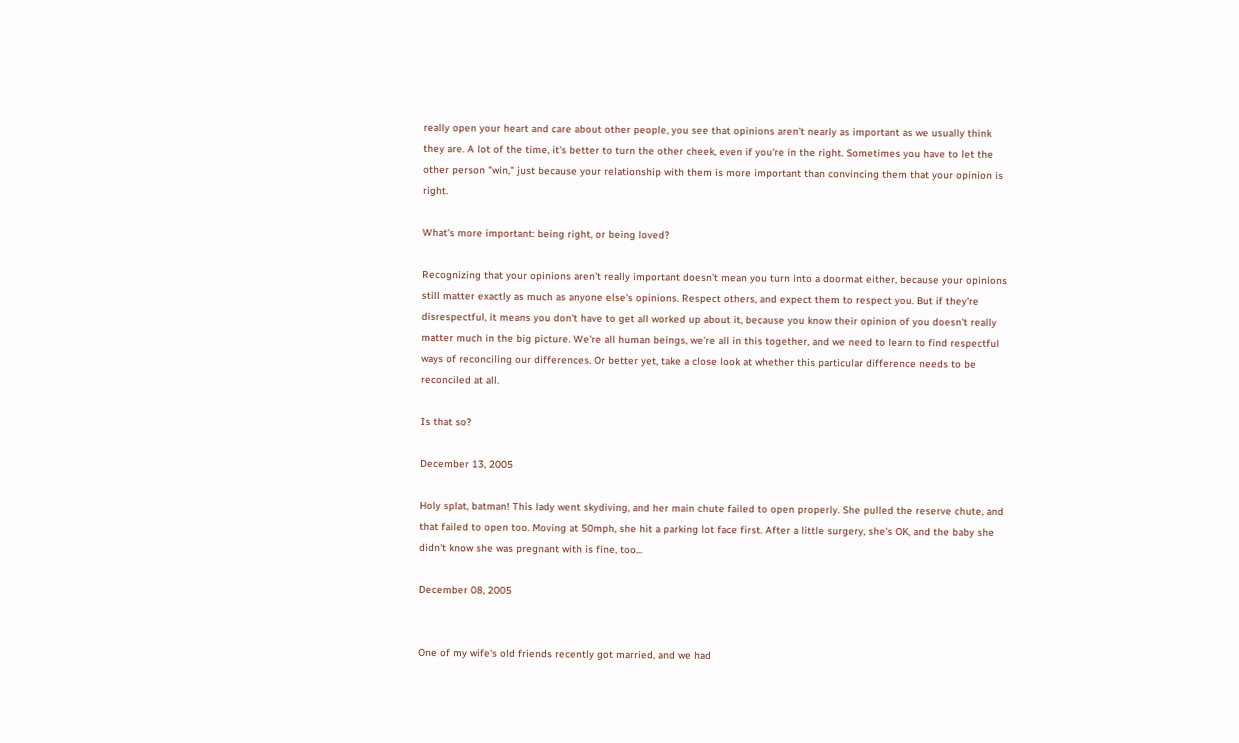really open your heart and care about other people, you see that opinions aren't nearly as important as we usually think they are. A lot of the time, it's better to turn the other cheek, even if you're in the right. Sometimes you have to let the other person "win," just because your relationship with them is more important than convincing them that your opinion is right.

What's more important: being right, or being loved?

Recognizing that your opinions aren't really important doesn't mean you turn into a doormat either, because your opinions still matter exactly as much as anyone else's opinions. Respect others, and expect them to respect you. But if they're disrespectful, it means you don't have to get all worked up about it, because you know their opinion of you doesn't really matter much in the big picture. We're all human beings, we're all in this together, and we need to learn to find respectful ways of reconciling our differences. Or better yet, take a close look at whether this particular difference needs to be reconciled at all.

Is that so?

December 13, 2005

Holy splat, batman! This lady went skydiving, and her main chute failed to open properly. She pulled the reserve chute, and that failed to open too. Moving at 50mph, she hit a parking lot face first. After a little surgery, she's OK, and the baby she didn't know she was pregnant with is fine, too...

December 08, 2005


One of my wife's old friends recently got married, and we had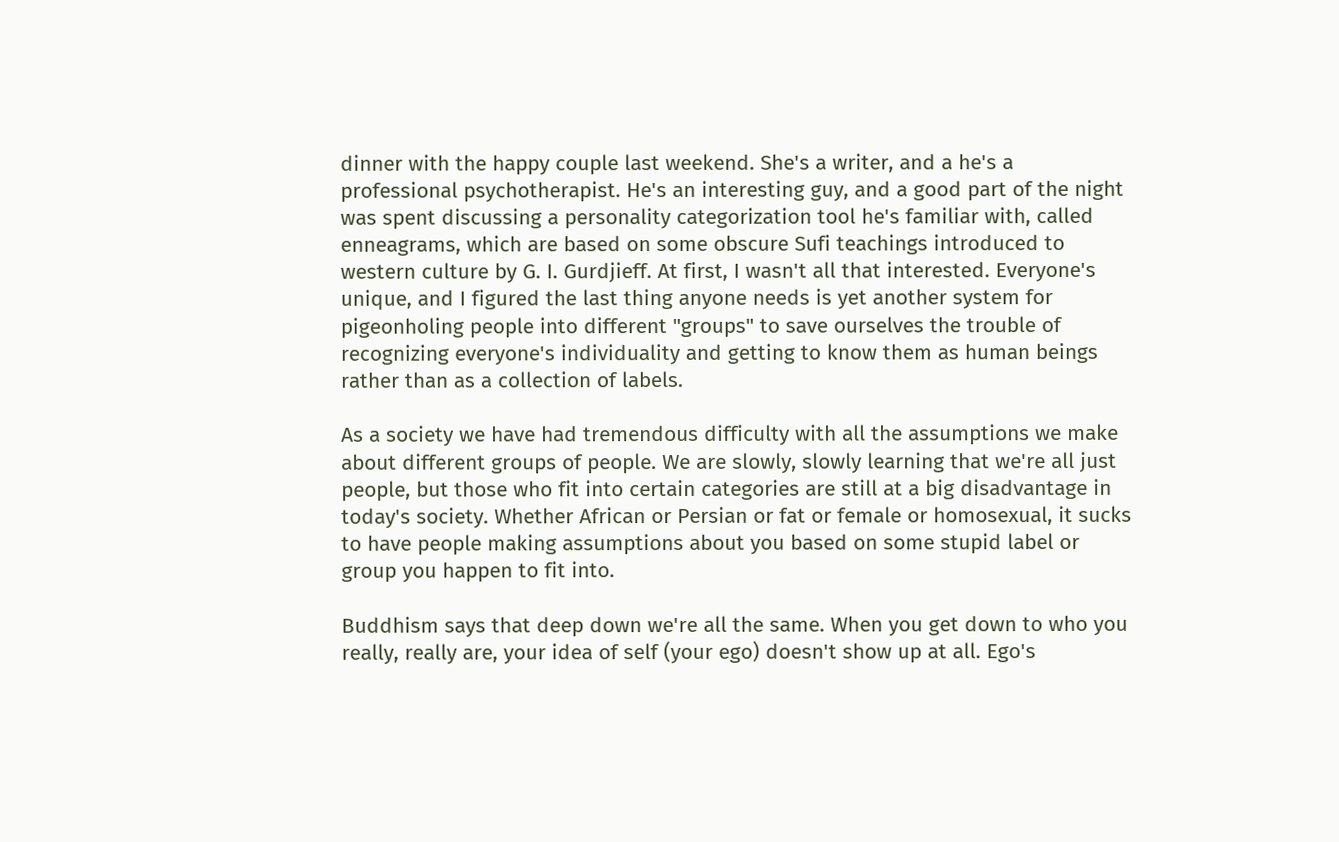dinner with the happy couple last weekend. She's a writer, and a he's a professional psychotherapist. He's an interesting guy, and a good part of the night was spent discussing a personality categorization tool he's familiar with, called enneagrams, which are based on some obscure Sufi teachings introduced to western culture by G. I. Gurdjieff. At first, I wasn't all that interested. Everyone's unique, and I figured the last thing anyone needs is yet another system for pigeonholing people into different "groups" to save ourselves the trouble of recognizing everyone's individuality and getting to know them as human beings rather than as a collection of labels.

As a society we have had tremendous difficulty with all the assumptions we make about different groups of people. We are slowly, slowly learning that we're all just people, but those who fit into certain categories are still at a big disadvantage in today's society. Whether African or Persian or fat or female or homosexual, it sucks to have people making assumptions about you based on some stupid label or group you happen to fit into.

Buddhism says that deep down we're all the same. When you get down to who you really, really are, your idea of self (your ego) doesn't show up at all. Ego's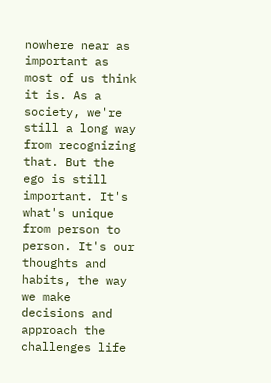nowhere near as important as most of us think it is. As a society, we're still a long way from recognizing that. But the ego is still important. It's what's unique from person to person. It's our thoughts and habits, the way we make decisions and approach the challenges life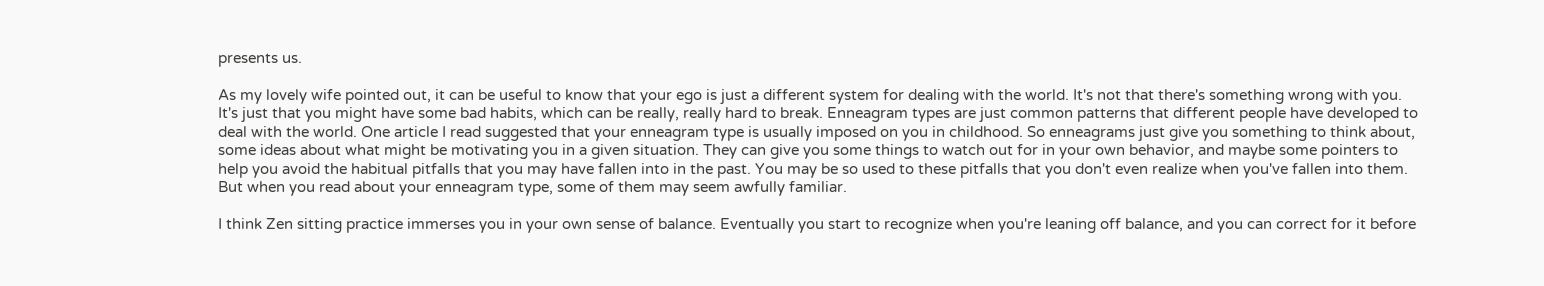presents us.

As my lovely wife pointed out, it can be useful to know that your ego is just a different system for dealing with the world. It's not that there's something wrong with you. It's just that you might have some bad habits, which can be really, really hard to break. Enneagram types are just common patterns that different people have developed to deal with the world. One article I read suggested that your enneagram type is usually imposed on you in childhood. So enneagrams just give you something to think about, some ideas about what might be motivating you in a given situation. They can give you some things to watch out for in your own behavior, and maybe some pointers to help you avoid the habitual pitfalls that you may have fallen into in the past. You may be so used to these pitfalls that you don't even realize when you've fallen into them. But when you read about your enneagram type, some of them may seem awfully familiar.

I think Zen sitting practice immerses you in your own sense of balance. Eventually you start to recognize when you're leaning off balance, and you can correct for it before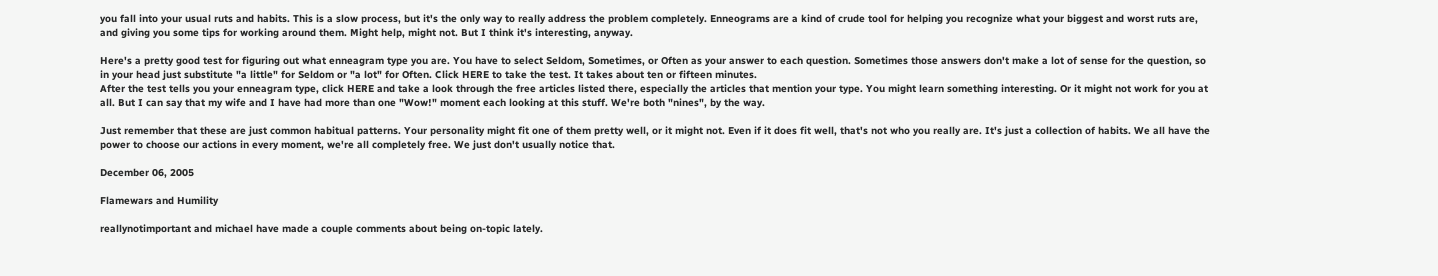you fall into your usual ruts and habits. This is a slow process, but it's the only way to really address the problem completely. Enneograms are a kind of crude tool for helping you recognize what your biggest and worst ruts are, and giving you some tips for working around them. Might help, might not. But I think it's interesting, anyway.

Here's a pretty good test for figuring out what enneagram type you are. You have to select Seldom, Sometimes, or Often as your answer to each question. Sometimes those answers don't make a lot of sense for the question, so in your head just substitute "a little" for Seldom or "a lot" for Often. Click HERE to take the test. It takes about ten or fifteen minutes.
After the test tells you your enneagram type, click HERE and take a look through the free articles listed there, especially the articles that mention your type. You might learn something interesting. Or it might not work for you at all. But I can say that my wife and I have had more than one "Wow!" moment each looking at this stuff. We're both "nines", by the way.

Just remember that these are just common habitual patterns. Your personality might fit one of them pretty well, or it might not. Even if it does fit well, that's not who you really are. It's just a collection of habits. We all have the power to choose our actions in every moment, we're all completely free. We just don't usually notice that.

December 06, 2005

Flamewars and Humility

reallynotimportant and michael have made a couple comments about being on-topic lately.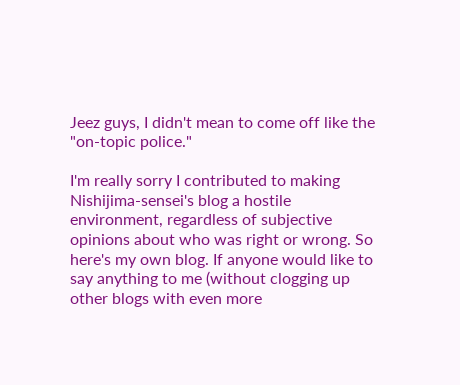Jeez guys, I didn't mean to come off like the "on-topic police."

I'm really sorry I contributed to making Nishijima-sensei's blog a hostile environment, regardless of subjective opinions about who was right or wrong. So here's my own blog. If anyone would like to say anything to me (without clogging up other blogs with even more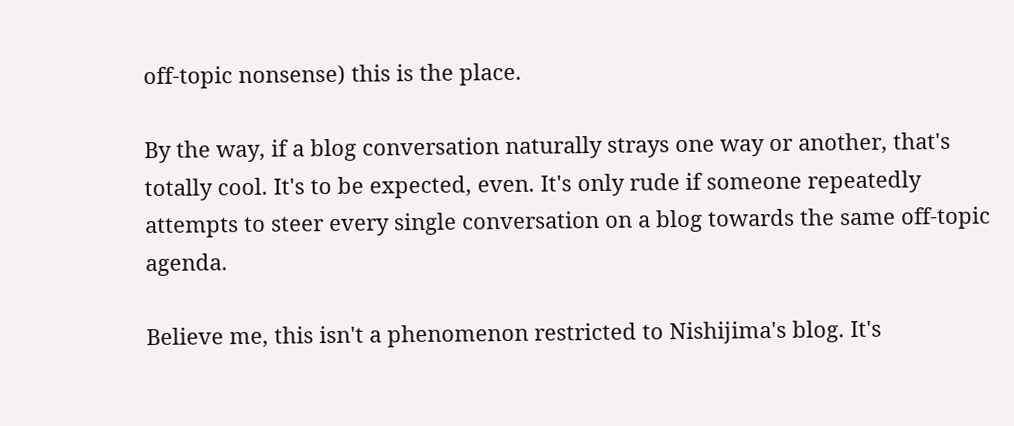off-topic nonsense) this is the place.

By the way, if a blog conversation naturally strays one way or another, that's totally cool. It's to be expected, even. It's only rude if someone repeatedly attempts to steer every single conversation on a blog towards the same off-topic agenda.

Believe me, this isn't a phenomenon restricted to Nishijima's blog. It's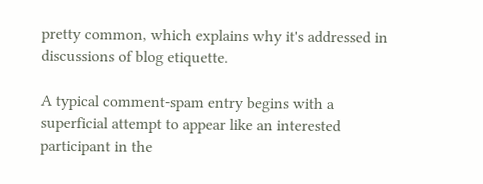pretty common, which explains why it's addressed in discussions of blog etiquette.

A typical comment-spam entry begins with a superficial attempt to appear like an interested participant in the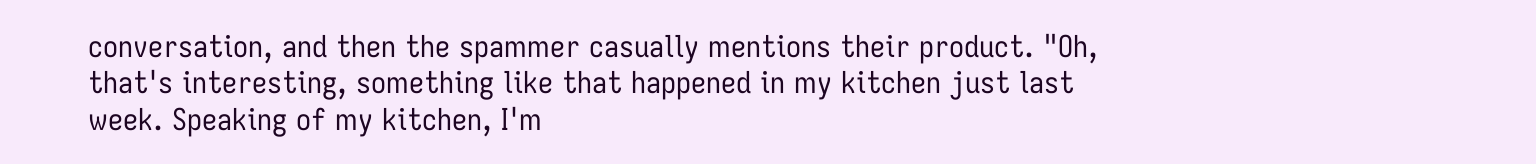conversation, and then the spammer casually mentions their product. "Oh, that's interesting, something like that happened in my kitchen just last week. Speaking of my kitchen, I'm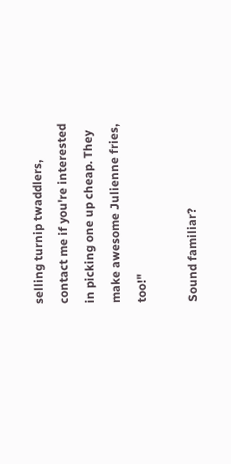selling turnip twaddlers, contact me if you're interested in picking one up cheap. They make awesome Julienne fries, too!"

Sound familiar?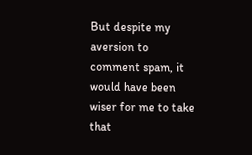But despite my aversion to comment spam, it would have been wiser for me to take that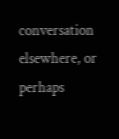conversation elsewhere, or perhaps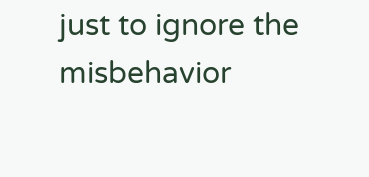just to ignore the misbehavior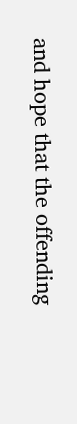and hope that the offending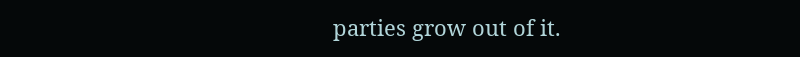parties grow out of it.